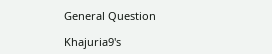General Question

Khajuria9's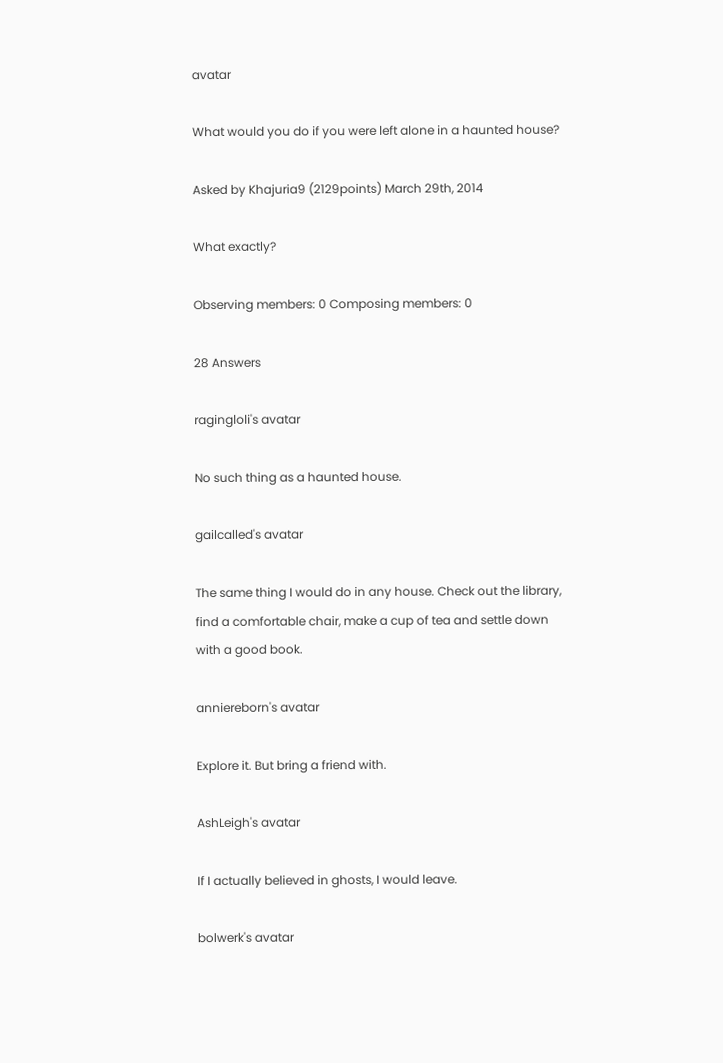avatar

What would you do if you were left alone in a haunted house?

Asked by Khajuria9 (2129points) March 29th, 2014

What exactly?

Observing members: 0 Composing members: 0

28 Answers

ragingloli's avatar

No such thing as a haunted house.

gailcalled's avatar

The same thing I would do in any house. Check out the library, find a comfortable chair, make a cup of tea and settle down with a good book.

anniereborn's avatar

Explore it. But bring a friend with.

AshLeigh's avatar

If I actually believed in ghosts, I would leave.

bolwerk's avatar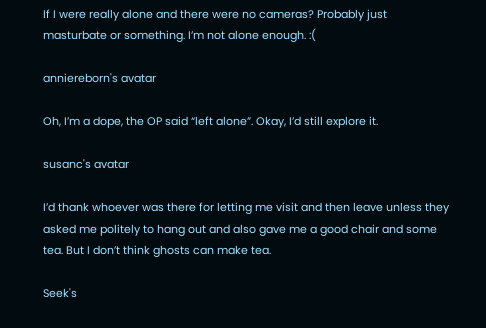If I were really alone and there were no cameras? Probably just masturbate or something. I’m not alone enough. :(

anniereborn's avatar

Oh, I’m a dope, the OP said “left alone”. Okay, I’d still explore it.

susanc's avatar

I’d thank whoever was there for letting me visit and then leave unless they asked me politely to hang out and also gave me a good chair and some tea. But I don’t think ghosts can make tea.

Seek's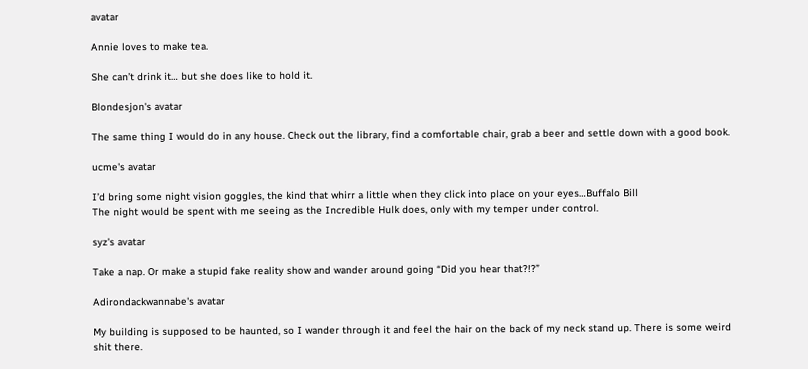avatar

Annie loves to make tea.

She can’t drink it… but she does like to hold it.

Blondesjon's avatar

The same thing I would do in any house. Check out the library, find a comfortable chair, grab a beer and settle down with a good book.

ucme's avatar

I’d bring some night vision goggles, the kind that whirr a little when they click into place on your eyes…Buffalo Bill
The night would be spent with me seeing as the Incredible Hulk does, only with my temper under control.

syz's avatar

Take a nap. Or make a stupid fake reality show and wander around going “Did you hear that?!?”

Adirondackwannabe's avatar

My building is supposed to be haunted, so I wander through it and feel the hair on the back of my neck stand up. There is some weird shit there.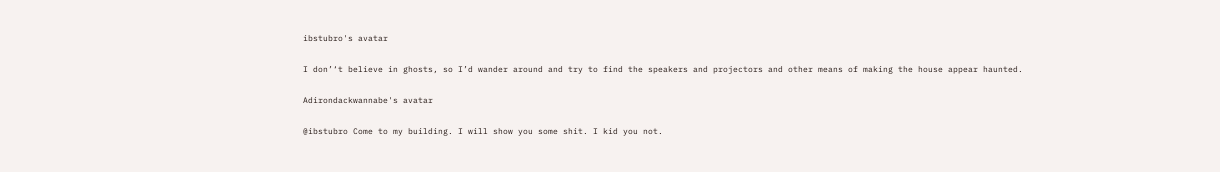ibstubro's avatar

I don’‘t believe in ghosts, so I’d wander around and try to find the speakers and projectors and other means of making the house appear haunted.

Adirondackwannabe's avatar

@ibstubro Come to my building. I will show you some shit. I kid you not.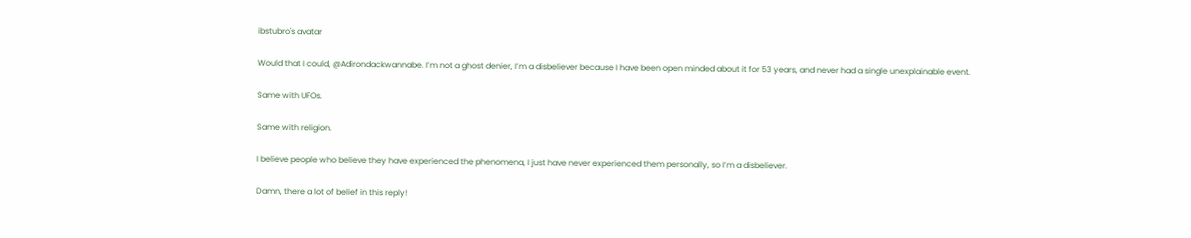ibstubro's avatar

Would that I could, @Adirondackwannabe. I’m not a ghost denier, I’m a disbeliever because I have been open minded about it for 53 years, and never had a single unexplainable event.

Same with UFOs.

Same with religion.

I believe people who believe they have experienced the phenomena, I just have never experienced them personally, so I’m a disbeliever.

Damn, there a lot of belief in this reply!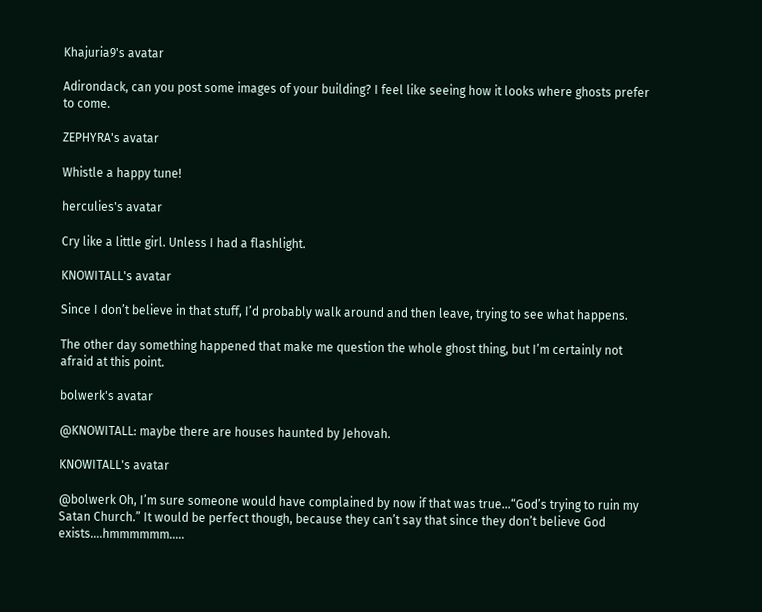Khajuria9's avatar

Adirondack, can you post some images of your building? I feel like seeing how it looks where ghosts prefer to come.

ZEPHYRA's avatar

Whistle a happy tune!

herculies's avatar

Cry like a little girl. Unless I had a flashlight.

KNOWITALL's avatar

Since I don’t believe in that stuff, I’d probably walk around and then leave, trying to see what happens.

The other day something happened that make me question the whole ghost thing, but I’m certainly not afraid at this point.

bolwerk's avatar

@KNOWITALL: maybe there are houses haunted by Jehovah.

KNOWITALL's avatar

@bolwerk Oh, I’m sure someone would have complained by now if that was true…“God’s trying to ruin my Satan Church.” It would be perfect though, because they can’t say that since they don’t believe God exists….hmmmmmm…..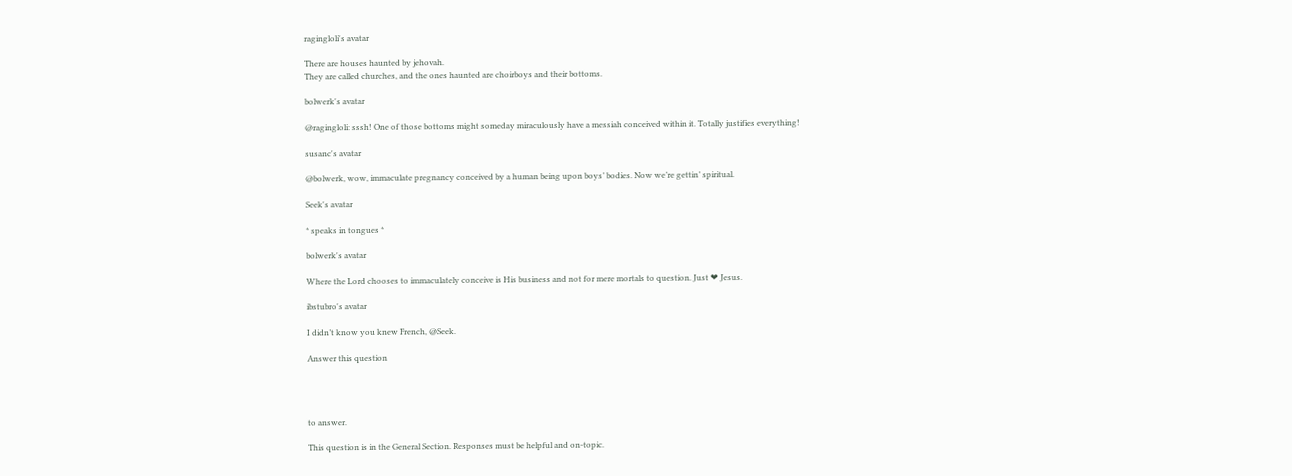ragingloli's avatar

There are houses haunted by jehovah.
They are called churches, and the ones haunted are choirboys and their bottoms.

bolwerk's avatar

@ragingloli: sssh! One of those bottoms might someday miraculously have a messiah conceived within it. Totally justifies everything!

susanc's avatar

@bolwerk, wow, immaculate pregnancy conceived by a human being upon boys’ bodies. Now we’re gettin’ spiritual.

Seek's avatar

* speaks in tongues *

bolwerk's avatar

Where the Lord chooses to immaculately conceive is His business and not for mere mortals to question. Just ❤ Jesus.

ibstubro's avatar

I didn’t know you knew French, @Seek.

Answer this question




to answer.

This question is in the General Section. Responses must be helpful and on-topic.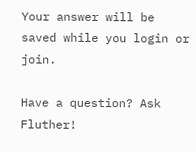Your answer will be saved while you login or join.

Have a question? Ask Fluther!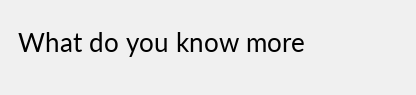What do you know more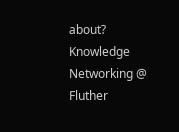about?
Knowledge Networking @ Fluther